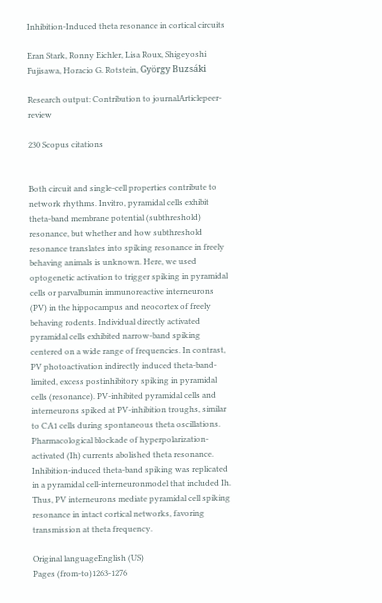Inhibition-Induced theta resonance in cortical circuits

Eran Stark, Ronny Eichler, Lisa Roux, Shigeyoshi Fujisawa, Horacio G. Rotstein, György Buzsáki

Research output: Contribution to journalArticlepeer-review

230 Scopus citations


Both circuit and single-cell properties contribute to network rhythms. Invitro, pyramidal cells exhibit theta-band membrane potential (subthreshold) resonance, but whether and how subthreshold resonance translates into spiking resonance in freely behaving animals is unknown. Here, we used optogenetic activation to trigger spiking in pyramidal cells or parvalbumin immunoreactive interneurons (PV) in the hippocampus and neocortex of freely behaving rodents. Individual directly activated pyramidal cells exhibited narrow-band spiking centered on a wide range of frequencies. In contrast, PV photoactivation indirectly induced theta-band-limited, excess postinhibitory spiking in pyramidal cells (resonance). PV-inhibited pyramidal cells and interneurons spiked at PV-inhibition troughs, similar to CA1 cells during spontaneous theta oscillations. Pharmacological blockade of hyperpolarization-activated (Ih) currents abolished theta resonance. Inhibition-induced theta-band spiking was replicated in a pyramidal cell-interneuronmodel that included Ih. Thus, PV interneurons mediate pyramidal cell spiking resonance in intact cortical networks, favoring transmission at theta frequency.

Original languageEnglish (US)
Pages (from-to)1263-1276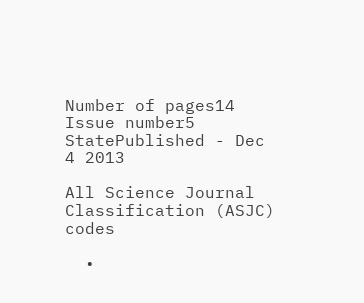Number of pages14
Issue number5
StatePublished - Dec 4 2013

All Science Journal Classification (ASJC) codes

  •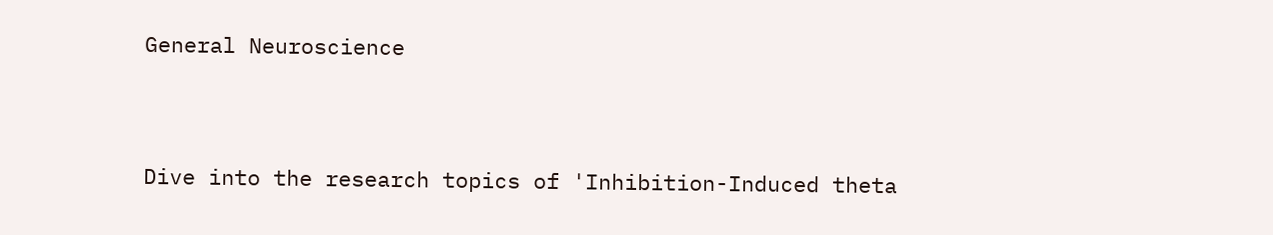General Neuroscience


Dive into the research topics of 'Inhibition-Induced theta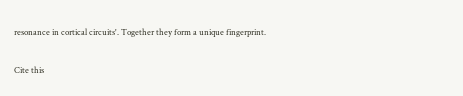resonance in cortical circuits'. Together they form a unique fingerprint.

Cite this